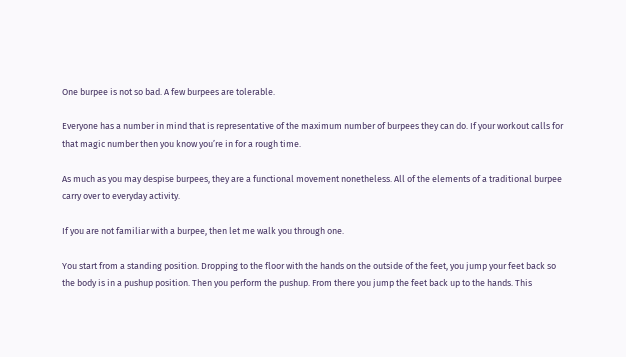One burpee is not so bad. A few burpees are tolerable.

Everyone has a number in mind that is representative of the maximum number of burpees they can do. If your workout calls for that magic number then you know you’re in for a rough time.

As much as you may despise burpees, they are a functional movement nonetheless. All of the elements of a traditional burpee carry over to everyday activity.

If you are not familiar with a burpee, then let me walk you through one.

You start from a standing position. Dropping to the floor with the hands on the outside of the feet, you jump your feet back so the body is in a pushup position. Then you perform the pushup. From there you jump the feet back up to the hands. This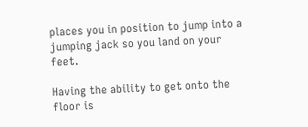places you in position to jump into a jumping jack so you land on your feet.

Having the ability to get onto the floor is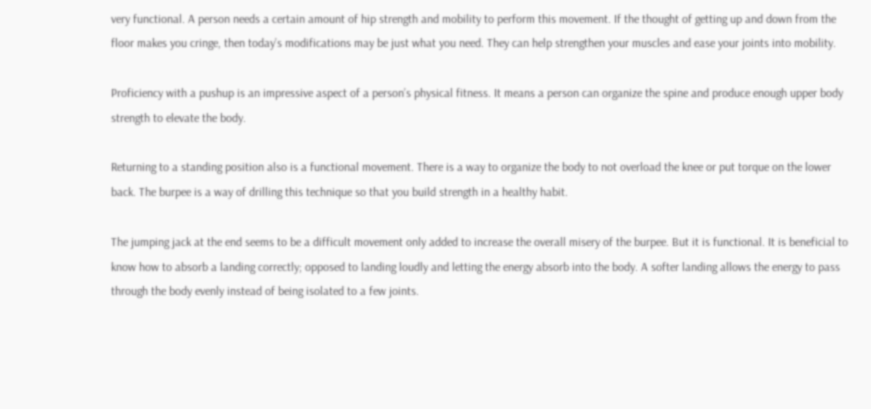very functional. A person needs a certain amount of hip strength and mobility to perform this movement. If the thought of getting up and down from the floor makes you cringe, then today’s modifications may be just what you need. They can help strengthen your muscles and ease your joints into mobility.

Proficiency with a pushup is an impressive aspect of a person’s physical fitness. It means a person can organize the spine and produce enough upper body strength to elevate the body.

Returning to a standing position also is a functional movement. There is a way to organize the body to not overload the knee or put torque on the lower back. The burpee is a way of drilling this technique so that you build strength in a healthy habit.

The jumping jack at the end seems to be a difficult movement only added to increase the overall misery of the burpee. But it is functional. It is beneficial to know how to absorb a landing correctly; opposed to landing loudly and letting the energy absorb into the body. A softer landing allows the energy to pass through the body evenly instead of being isolated to a few joints.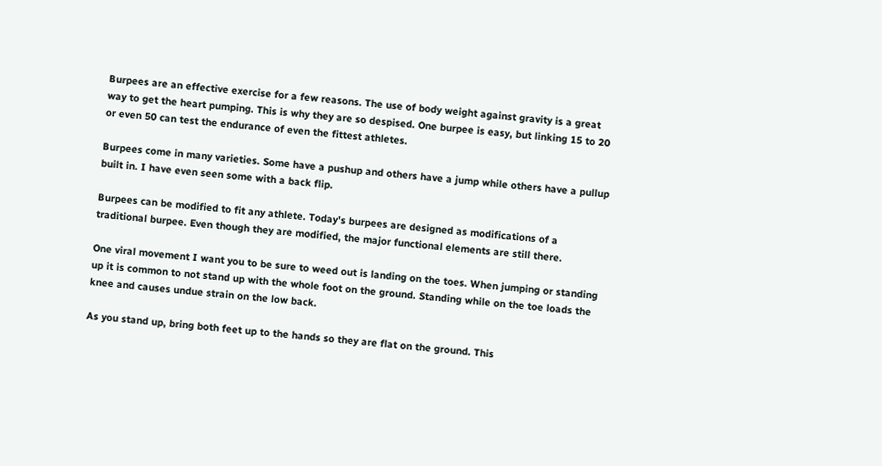Burpees are an effective exercise for a few reasons. The use of body weight against gravity is a great way to get the heart pumping. This is why they are so despised. One burpee is easy, but linking 15 to 20 or even 50 can test the endurance of even the fittest athletes.

Burpees come in many varieties. Some have a pushup and others have a jump while others have a pullup built in. I have even seen some with a back flip.

Burpees can be modified to fit any athlete. Today’s burpees are designed as modifications of a traditional burpee. Even though they are modified, the major functional elements are still there.

One viral movement I want you to be sure to weed out is landing on the toes. When jumping or standing up it is common to not stand up with the whole foot on the ground. Standing while on the toe loads the knee and causes undue strain on the low back.

As you stand up, bring both feet up to the hands so they are flat on the ground. This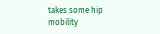takes some hip mobility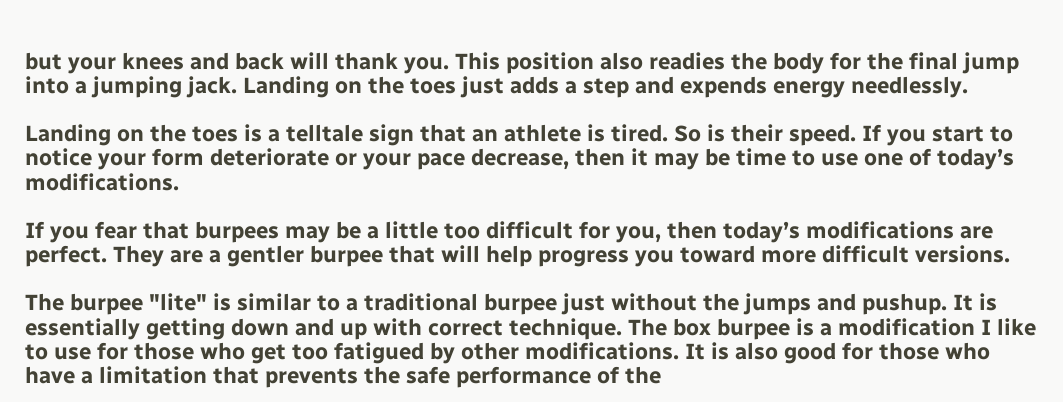but your knees and back will thank you. This position also readies the body for the final jump into a jumping jack. Landing on the toes just adds a step and expends energy needlessly.

Landing on the toes is a telltale sign that an athlete is tired. So is their speed. If you start to notice your form deteriorate or your pace decrease, then it may be time to use one of today’s modifications.

If you fear that burpees may be a little too difficult for you, then today’s modifications are perfect. They are a gentler burpee that will help progress you toward more difficult versions.

The burpee "lite" is similar to a traditional burpee just without the jumps and pushup. It is essentially getting down and up with correct technique. The box burpee is a modification I like to use for those who get too fatigued by other modifications. It is also good for those who have a limitation that prevents the safe performance of the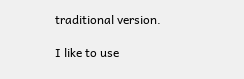traditional version.

I like to use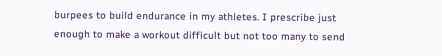burpees to build endurance in my athletes. I prescribe just enough to make a workout difficult but not too many to send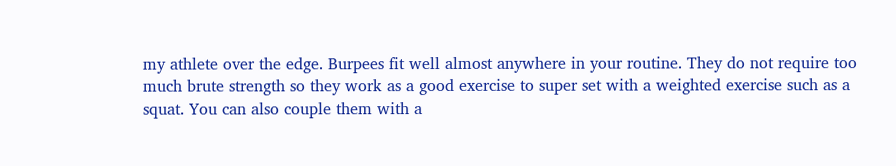my athlete over the edge. Burpees fit well almost anywhere in your routine. They do not require too much brute strength so they work as a good exercise to super set with a weighted exercise such as a squat. You can also couple them with a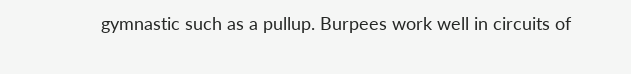gymnastic such as a pullup. Burpees work well in circuits of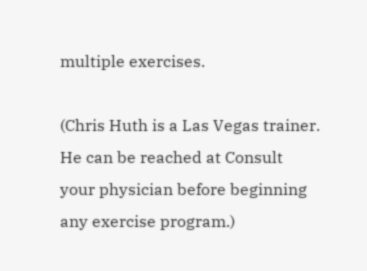multiple exercises.

(Chris Huth is a Las Vegas trainer. He can be reached at Consult your physician before beginning any exercise program.)